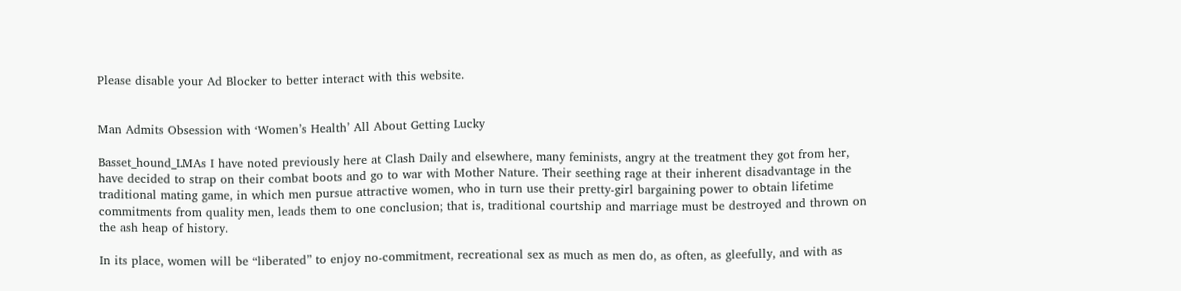Please disable your Ad Blocker to better interact with this website.


Man Admits Obsession with ‘Women’s Health’ All About Getting Lucky

Basset_hound_LMAs I have noted previously here at Clash Daily and elsewhere, many feminists, angry at the treatment they got from her, have decided to strap on their combat boots and go to war with Mother Nature. Their seething rage at their inherent disadvantage in the traditional mating game, in which men pursue attractive women, who in turn use their pretty-girl bargaining power to obtain lifetime commitments from quality men, leads them to one conclusion; that is, traditional courtship and marriage must be destroyed and thrown on the ash heap of history.

In its place, women will be “liberated” to enjoy no-commitment, recreational sex as much as men do, as often, as gleefully, and with as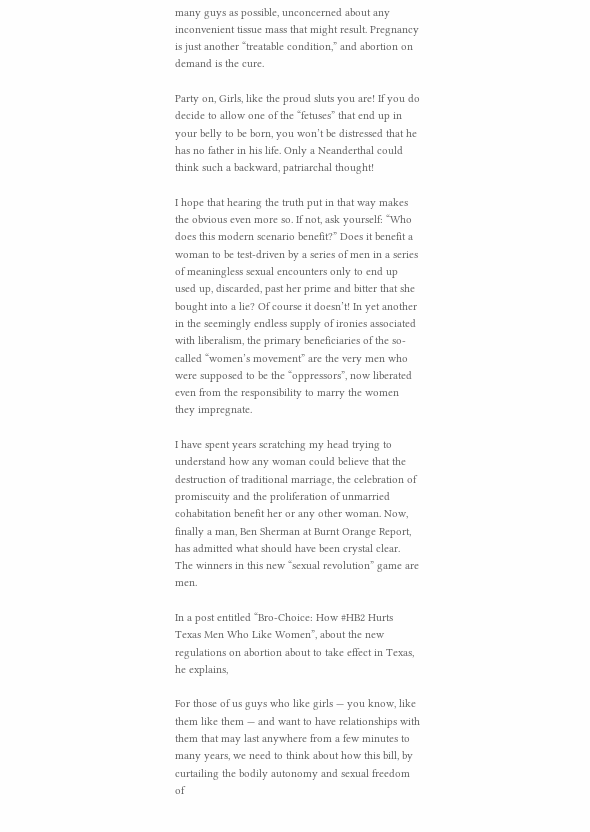many guys as possible, unconcerned about any inconvenient tissue mass that might result. Pregnancy is just another “treatable condition,” and abortion on demand is the cure.

Party on, Girls, like the proud sluts you are! If you do decide to allow one of the “fetuses” that end up in your belly to be born, you won’t be distressed that he has no father in his life. Only a Neanderthal could think such a backward, patriarchal thought!

I hope that hearing the truth put in that way makes the obvious even more so. If not, ask yourself: “Who does this modern scenario benefit?” Does it benefit a woman to be test-driven by a series of men in a series of meaningless sexual encounters only to end up used up, discarded, past her prime and bitter that she bought into a lie? Of course it doesn’t! In yet another in the seemingly endless supply of ironies associated with liberalism, the primary beneficiaries of the so-called “women’s movement” are the very men who were supposed to be the “oppressors”, now liberated even from the responsibility to marry the women they impregnate.

I have spent years scratching my head trying to understand how any woman could believe that the destruction of traditional marriage, the celebration of promiscuity and the proliferation of unmarried cohabitation benefit her or any other woman. Now, finally a man, Ben Sherman at Burnt Orange Report, has admitted what should have been crystal clear. The winners in this new “sexual revolution” game are men.

In a post entitled “Bro-Choice: How #HB2 Hurts Texas Men Who Like Women”, about the new regulations on abortion about to take effect in Texas, he explains,

For those of us guys who like girls — you know, like them like them — and want to have relationships with them that may last anywhere from a few minutes to many years, we need to think about how this bill, by curtailing the bodily autonomy and sexual freedom of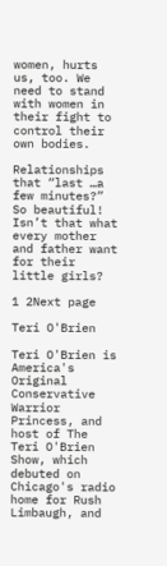women, hurts us, too. We need to stand with women in their fight to control their own bodies.

Relationships that “last …a few minutes?” So beautiful! Isn’t that what every mother and father want for their little girls?

1 2Next page

Teri O'Brien

Teri O'Brien is America's Original Conservative Warrior Princess, and host of The Teri O'Brien Show, which debuted on Chicago's radio home for Rush Limbaugh, and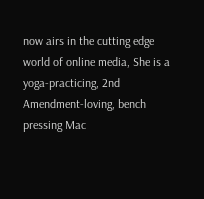now airs in the cutting edge world of online media, She is a yoga-practicing, 2nd Amendment-loving, bench pressing Mac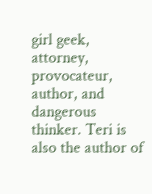girl geek, attorney, provocateur, author, and dangerous thinker. Teri is also the author of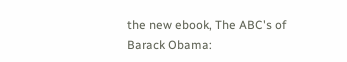the new ebook, The ABC's of Barack Obama: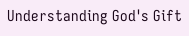Understanding God's Gift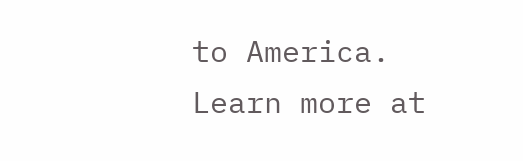to America. Learn more at